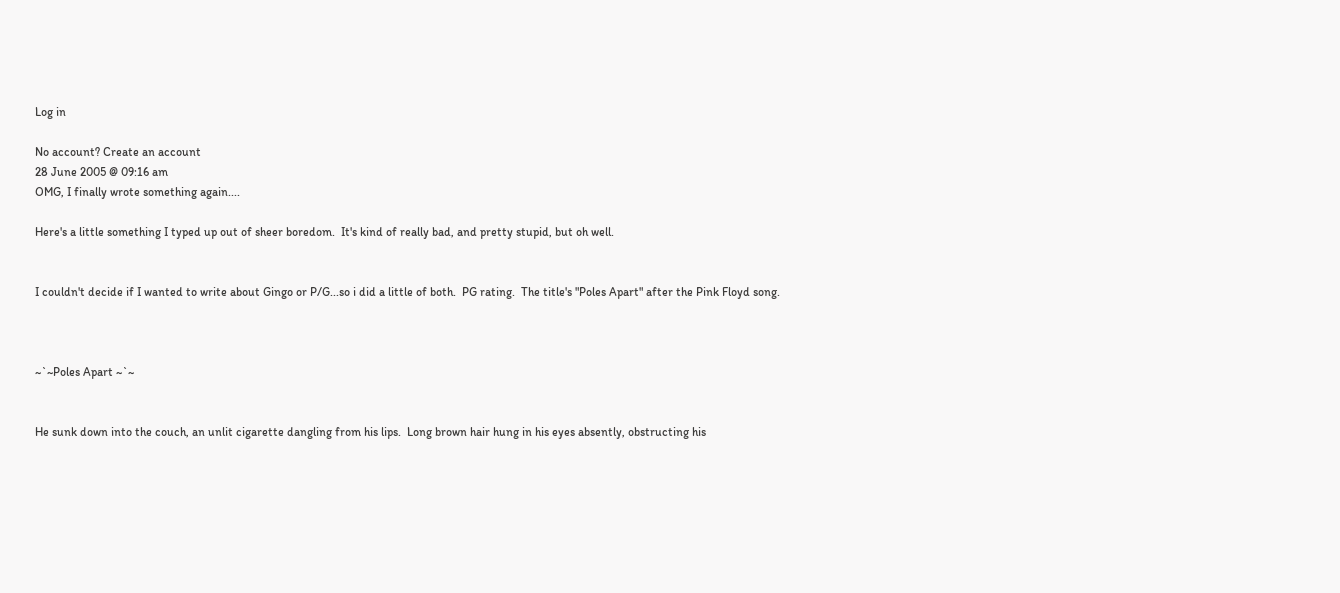Log in

No account? Create an account
28 June 2005 @ 09:16 am
OMG, I finally wrote something again....

Here's a little something I typed up out of sheer boredom.  It's kind of really bad, and pretty stupid, but oh well.


I couldn't decide if I wanted to write about Gingo or P/G...so i did a little of both.  PG rating.  The title's "Poles Apart" after the Pink Floyd song.



~`~Poles Apart ~`~


He sunk down into the couch, an unlit cigarette dangling from his lips.  Long brown hair hung in his eyes absently, obstructing his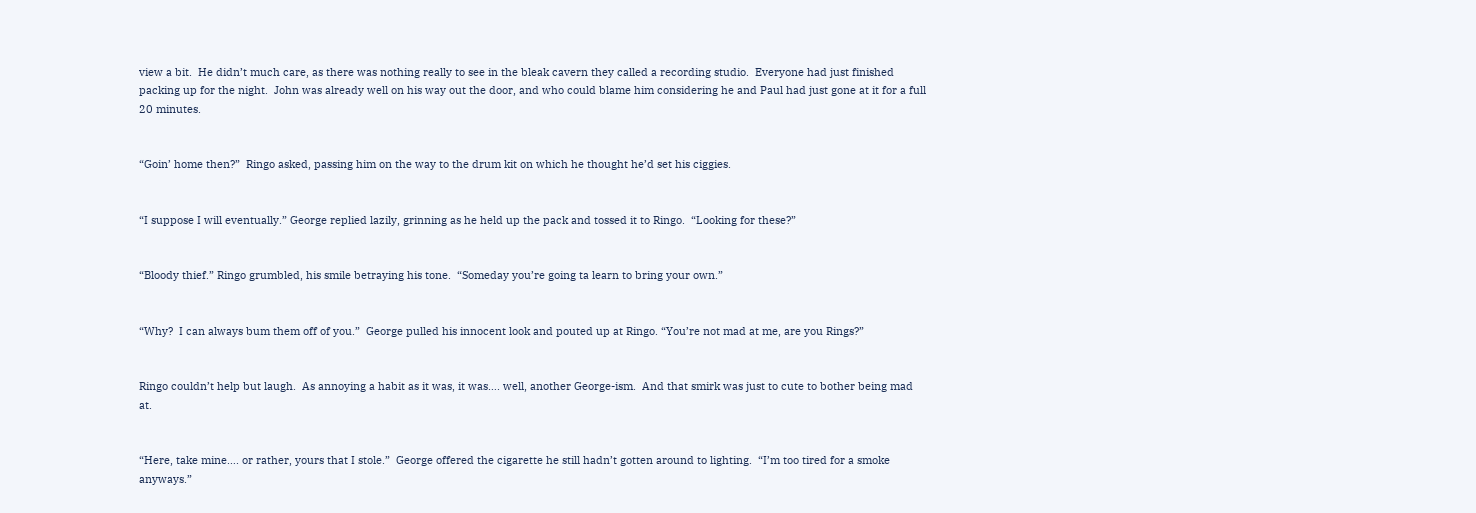view a bit.  He didn’t much care, as there was nothing really to see in the bleak cavern they called a recording studio.  Everyone had just finished packing up for the night.  John was already well on his way out the door, and who could blame him considering he and Paul had just gone at it for a full 20 minutes.


“Goin’ home then?”  Ringo asked, passing him on the way to the drum kit on which he thought he’d set his ciggies.


“I suppose I will eventually.” George replied lazily, grinning as he held up the pack and tossed it to Ringo.  “Looking for these?”


“Bloody thief.” Ringo grumbled, his smile betraying his tone.  “Someday you’re going ta learn to bring your own.”


“Why?  I can always bum them off of you.”  George pulled his innocent look and pouted up at Ringo. “You’re not mad at me, are you Rings?”


Ringo couldn’t help but laugh.  As annoying a habit as it was, it was…. well, another George-ism.  And that smirk was just to cute to bother being mad at.


“Here, take mine…. or rather, yours that I stole.”  George offered the cigarette he still hadn’t gotten around to lighting.  “I’m too tired for a smoke anyways.”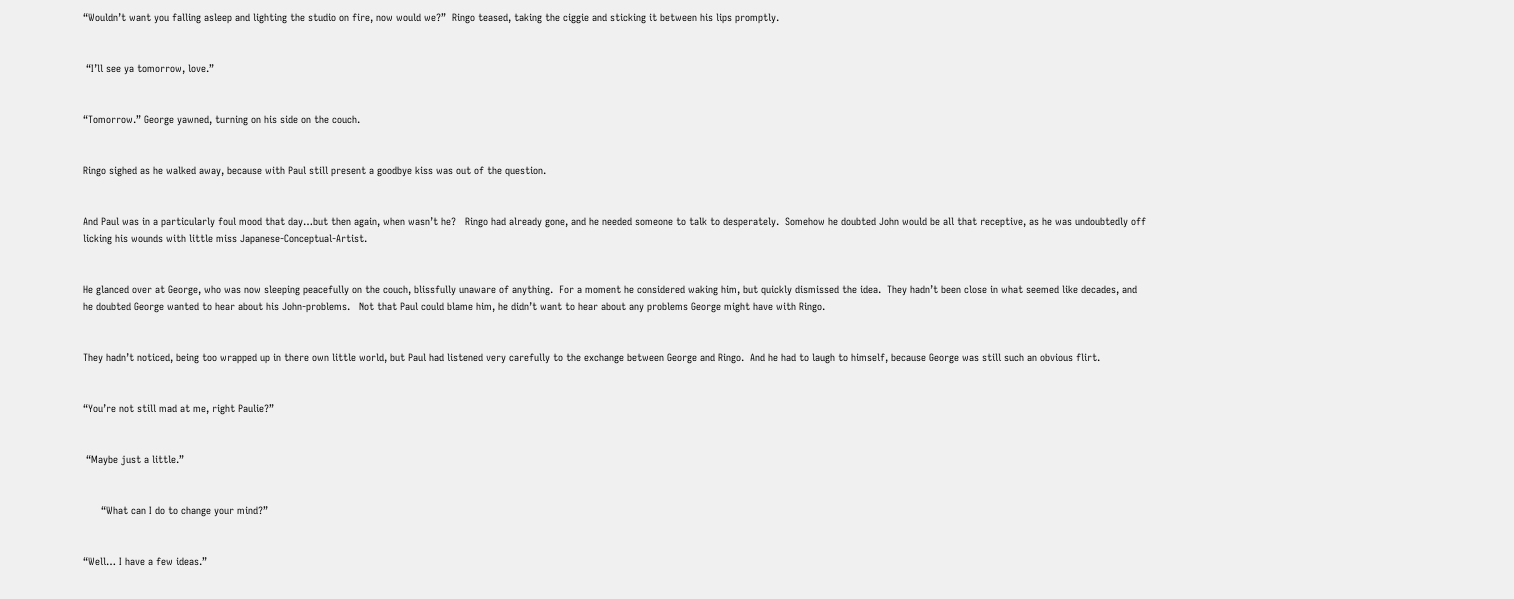“Wouldn’t want you falling asleep and lighting the studio on fire, now would we?”  Ringo teased, taking the ciggie and sticking it between his lips promptly.


 “I’ll see ya tomorrow, love.”


“Tomorrow.” George yawned, turning on his side on the couch.


Ringo sighed as he walked away, because with Paul still present a goodbye kiss was out of the question.


And Paul was in a particularly foul mood that day…but then again, when wasn’t he?   Ringo had already gone, and he needed someone to talk to desperately.  Somehow he doubted John would be all that receptive, as he was undoubtedly off licking his wounds with little miss Japanese-Conceptual-Artist.


He glanced over at George, who was now sleeping peacefully on the couch, blissfully unaware of anything.  For a moment he considered waking him, but quickly dismissed the idea.  They hadn’t been close in what seemed like decades, and he doubted George wanted to hear about his John-problems.   Not that Paul could blame him, he didn’t want to hear about any problems George might have with Ringo.


They hadn’t noticed, being too wrapped up in there own little world, but Paul had listened very carefully to the exchange between George and Ringo.  And he had to laugh to himself, because George was still such an obvious flirt.


“You’re not still mad at me, right Paulie?”


 “Maybe just a little.”


      “What can I do to change your mind?”


“Well… I have a few ideas.”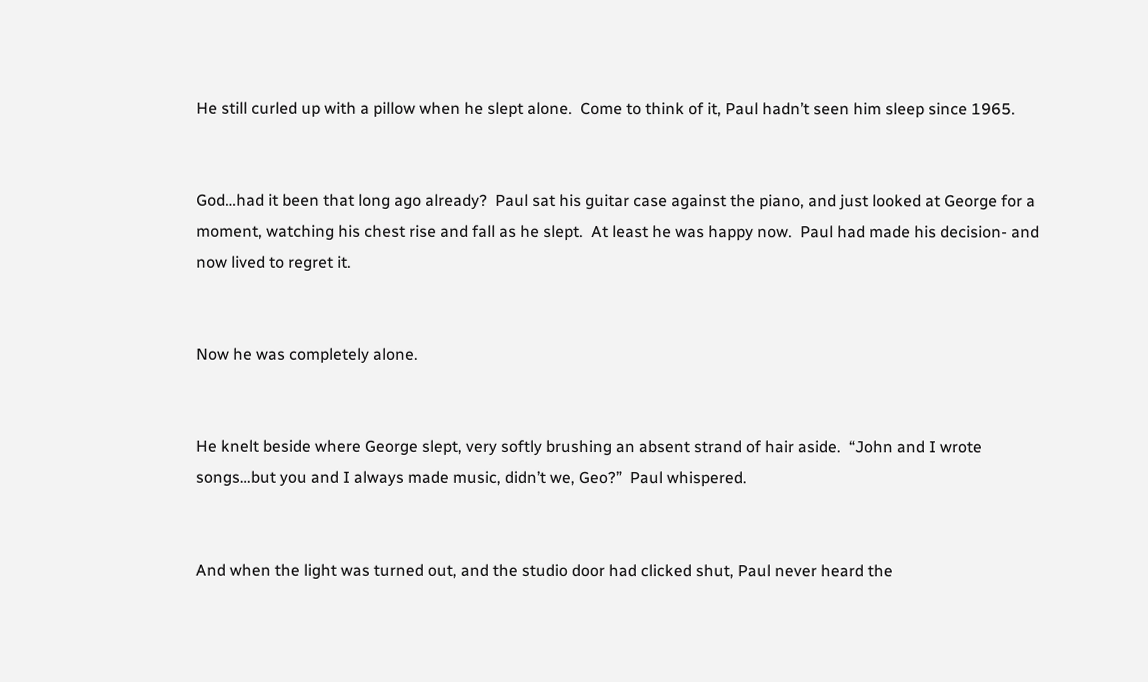He still curled up with a pillow when he slept alone.  Come to think of it, Paul hadn’t seen him sleep since 1965.


God…had it been that long ago already?  Paul sat his guitar case against the piano, and just looked at George for a moment, watching his chest rise and fall as he slept.  At least he was happy now.  Paul had made his decision- and now lived to regret it.


Now he was completely alone.


He knelt beside where George slept, very softly brushing an absent strand of hair aside.  “John and I wrote songs…but you and I always made music, didn’t we, Geo?”  Paul whispered.


And when the light was turned out, and the studio door had clicked shut, Paul never heard the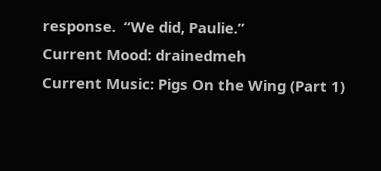response.  “We did, Paulie.”
Current Mood: drainedmeh
Current Music: Pigs On the Wing (Part 1)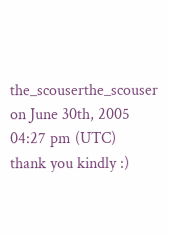the_scouserthe_scouser on June 30th, 2005 04:27 pm (UTC)
thank you kindly :)